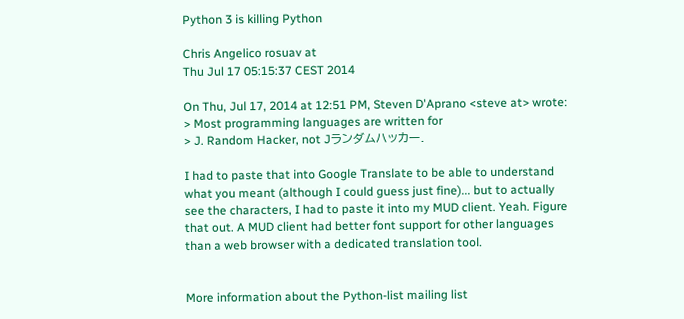Python 3 is killing Python

Chris Angelico rosuav at
Thu Jul 17 05:15:37 CEST 2014

On Thu, Jul 17, 2014 at 12:51 PM, Steven D'Aprano <steve at> wrote:
> Most programming languages are written for
> J. Random Hacker, not Jランダムハッカー.

I had to paste that into Google Translate to be able to understand
what you meant (although I could guess just fine)... but to actually
see the characters, I had to paste it into my MUD client. Yeah. Figure
that out. A MUD client had better font support for other languages
than a web browser with a dedicated translation tool.


More information about the Python-list mailing list